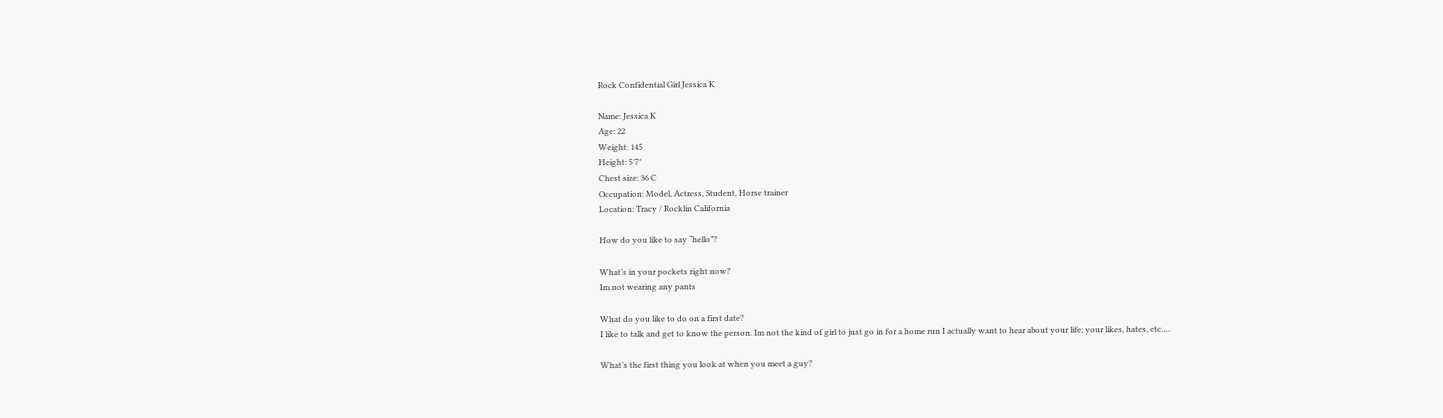Rock Confidential Girl Jessica K

Name: Jessica K
Age: 22
Weight: 145
Height: 5′7″
Chest size: 36 C
Occupation: Model, Actress, Student, Horse trainer
Location: Tracy / Rocklin California

How do you like to say “hello”?

What’s in your pockets right now?
Im not wearing any pants

What do you like to do on a first date?
I like to talk and get to know the person. Im not the kind of girl to just go in for a home run I actually want to hear about your life; your likes, hates, etc….

What’s the first thing you look at when you meet a guy?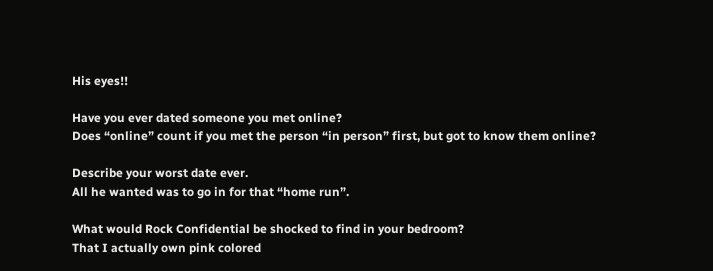His eyes!!

Have you ever dated someone you met online?
Does “online” count if you met the person “in person” first, but got to know them online?

Describe your worst date ever.
All he wanted was to go in for that “home run”.

What would Rock Confidential be shocked to find in your bedroom?
That I actually own pink colored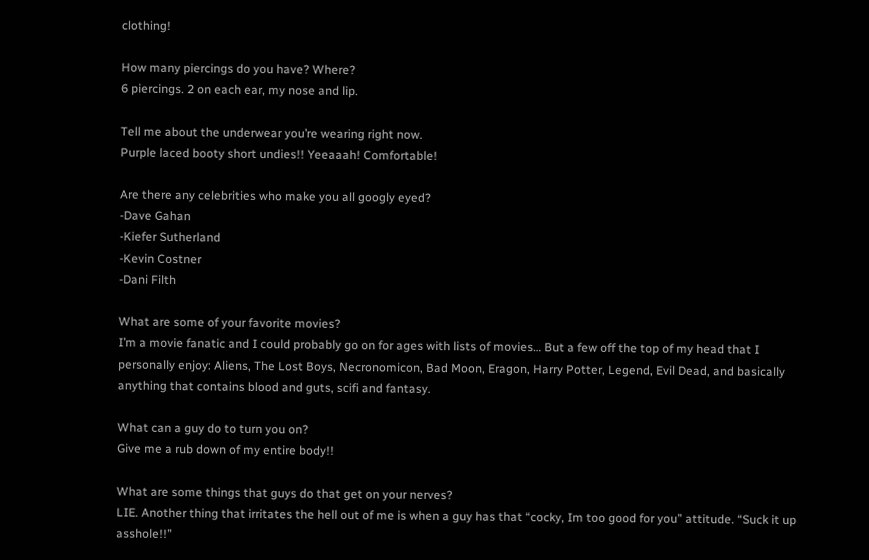clothing!

How many piercings do you have? Where?
6 piercings. 2 on each ear, my nose and lip.

Tell me about the underwear you’re wearing right now.
Purple laced booty short undies!! Yeeaaah! Comfortable!

Are there any celebrities who make you all googly eyed?
-Dave Gahan
-Kiefer Sutherland
-Kevin Costner
-Dani Filth

What are some of your favorite movies?
I’m a movie fanatic and I could probably go on for ages with lists of movies… But a few off the top of my head that I personally enjoy: Aliens, The Lost Boys, Necronomicon, Bad Moon, Eragon, Harry Potter, Legend, Evil Dead, and basically anything that contains blood and guts, scifi and fantasy.

What can a guy do to turn you on?
Give me a rub down of my entire body!!

What are some things that guys do that get on your nerves?
LIE. Another thing that irritates the hell out of me is when a guy has that “cocky, Im too good for you” attitude. “Suck it up asshole!!”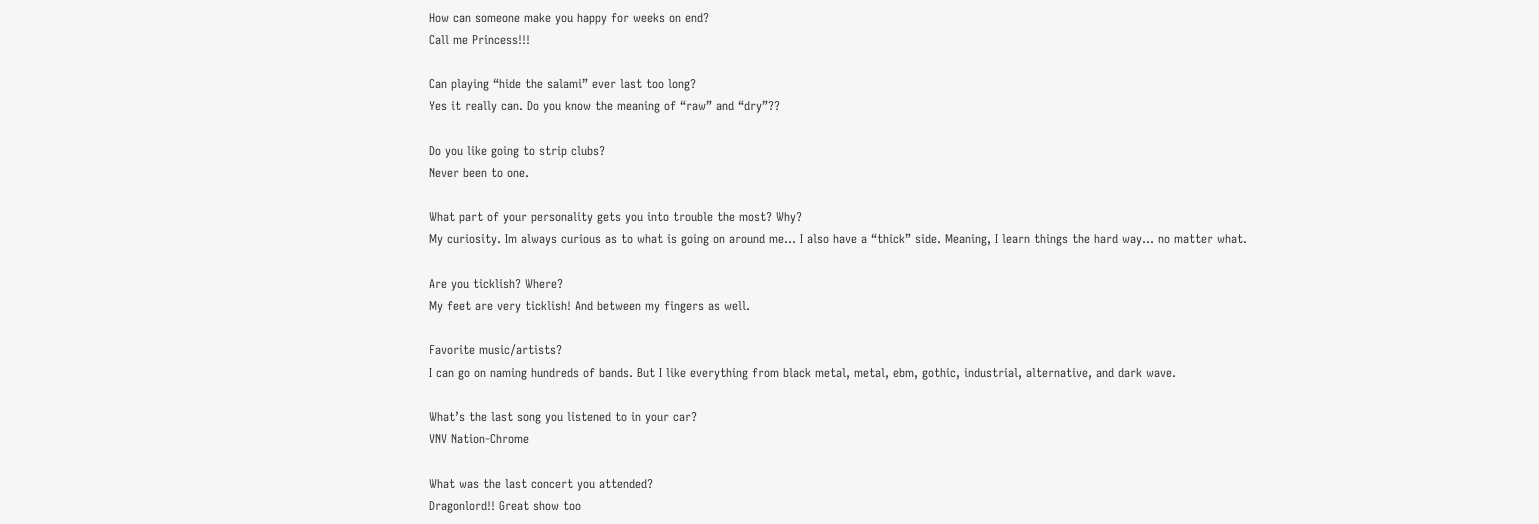How can someone make you happy for weeks on end?
Call me Princess!!!

Can playing “hide the salami” ever last too long?
Yes it really can. Do you know the meaning of “raw” and “dry”??

Do you like going to strip clubs?
Never been to one.

What part of your personality gets you into trouble the most? Why?
My curiosity. Im always curious as to what is going on around me… I also have a “thick” side. Meaning, I learn things the hard way… no matter what.

Are you ticklish? Where?
My feet are very ticklish! And between my fingers as well.

Favorite music/artists?
I can go on naming hundreds of bands. But I like everything from black metal, metal, ebm, gothic, industrial, alternative, and dark wave.

What’s the last song you listened to in your car?
VNV Nation-Chrome

What was the last concert you attended?
Dragonlord!! Great show too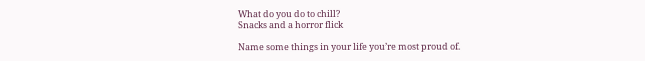What do you do to chill?
Snacks and a horror flick

Name some things in your life you’re most proud of.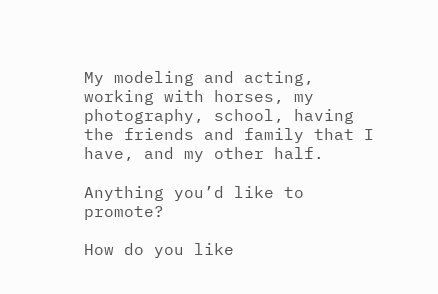My modeling and acting, working with horses, my photography, school, having the friends and family that I have, and my other half.

Anything you’d like to promote?

How do you like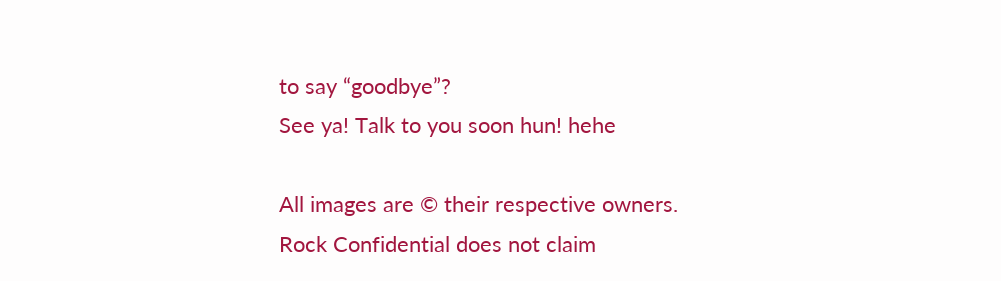to say “goodbye”?
See ya! Talk to you soon hun! hehe

All images are © their respective owners.
Rock Confidential does not claim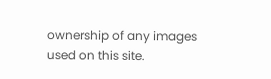ownership of any images used on this site.